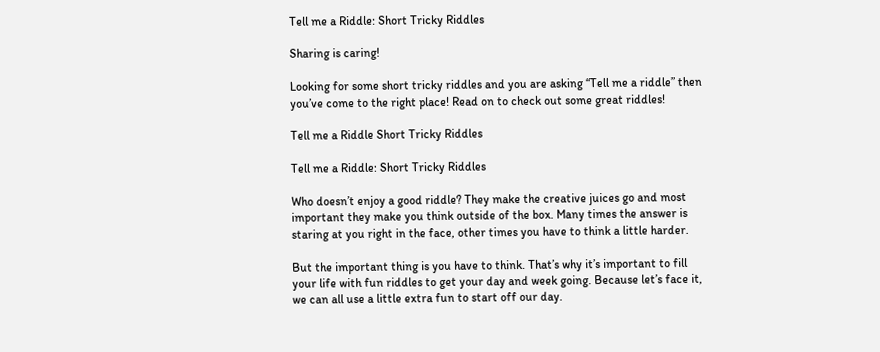Tell me a Riddle: Short Tricky Riddles

Sharing is caring!

Looking for some short tricky riddles and you are asking “Tell me a riddle” then you’ve come to the right place! Read on to check out some great riddles!

Tell me a Riddle Short Tricky Riddles

Tell me a Riddle: Short Tricky Riddles

Who doesn’t enjoy a good riddle? They make the creative juices go and most important they make you think outside of the box. Many times the answer is staring at you right in the face, other times you have to think a little harder.

But the important thing is you have to think. That’s why it’s important to fill your life with fun riddles to get your day and week going. Because let’s face it, we can all use a little extra fun to start off our day.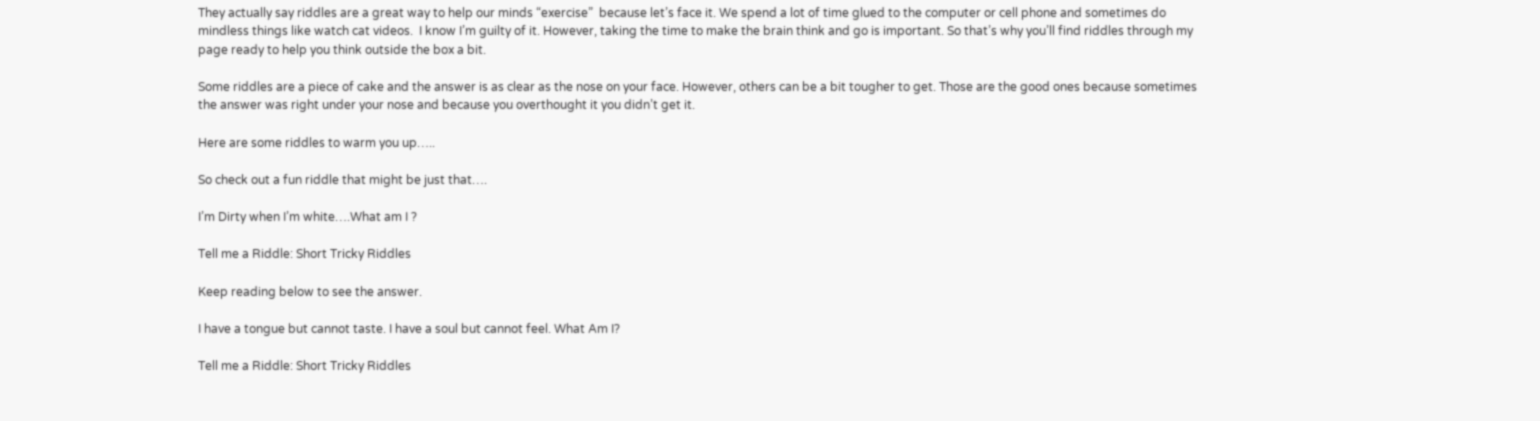They actually say riddles are a great way to help our minds “exercise”  because let’s face it. We spend a lot of time glued to the computer or cell phone and sometimes do mindless things like watch cat videos.  I know I’m guilty of it. However, taking the time to make the brain think and go is important. So that’s why you’ll find riddles through my page ready to help you think outside the box a bit.

Some riddles are a piece of cake and the answer is as clear as the nose on your face. However, others can be a bit tougher to get. Those are the good ones because sometimes the answer was right under your nose and because you overthought it you didn’t get it.

Here are some riddles to warm you up…..

So check out a fun riddle that might be just that….

I’m Dirty when I’m white….What am I ?

Tell me a Riddle: Short Tricky Riddles

Keep reading below to see the answer.

I have a tongue but cannot taste. I have a soul but cannot feel. What Am I?

Tell me a Riddle: Short Tricky Riddles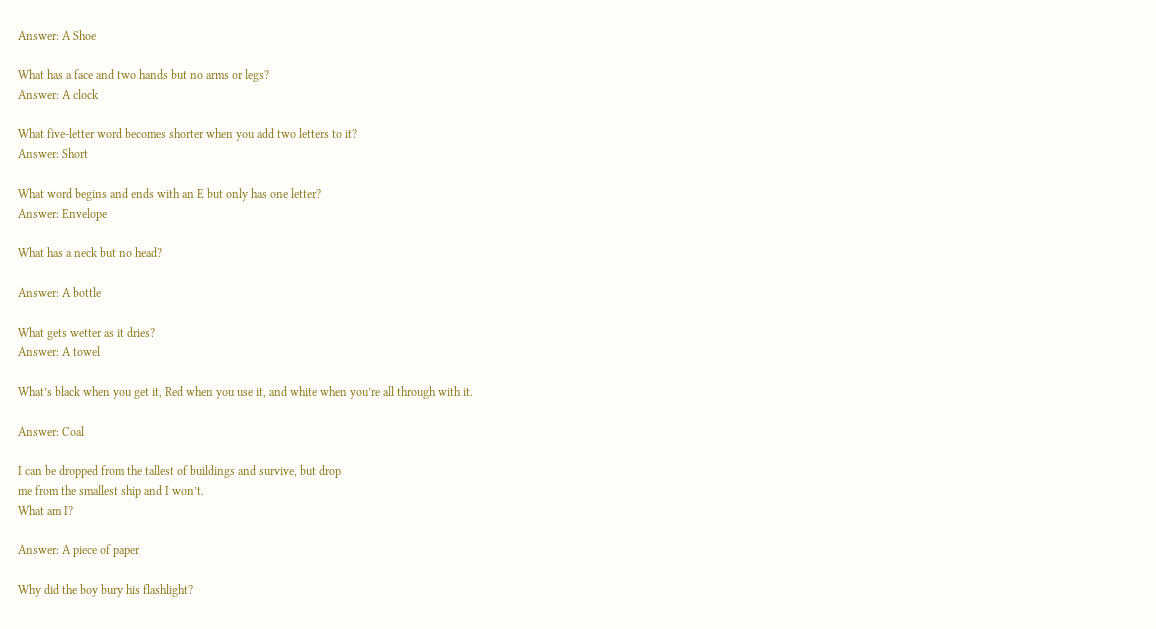Answer: A Shoe

What has a face and two hands but no arms or legs?
Answer: A clock

What five-letter word becomes shorter when you add two letters to it?
Answer: Short

What word begins and ends with an E but only has one letter?
Answer: Envelope

What has a neck but no head?

Answer: A bottle

What gets wetter as it dries?
Answer: A towel

What’s black when you get it, Red when you use it, and white when you’re all through with it.

Answer: Coal

I can be dropped from the tallest of buildings and survive, but drop
me from the smallest ship and I won’t.
What am I?

Answer: A piece of paper

Why did the boy bury his flashlight?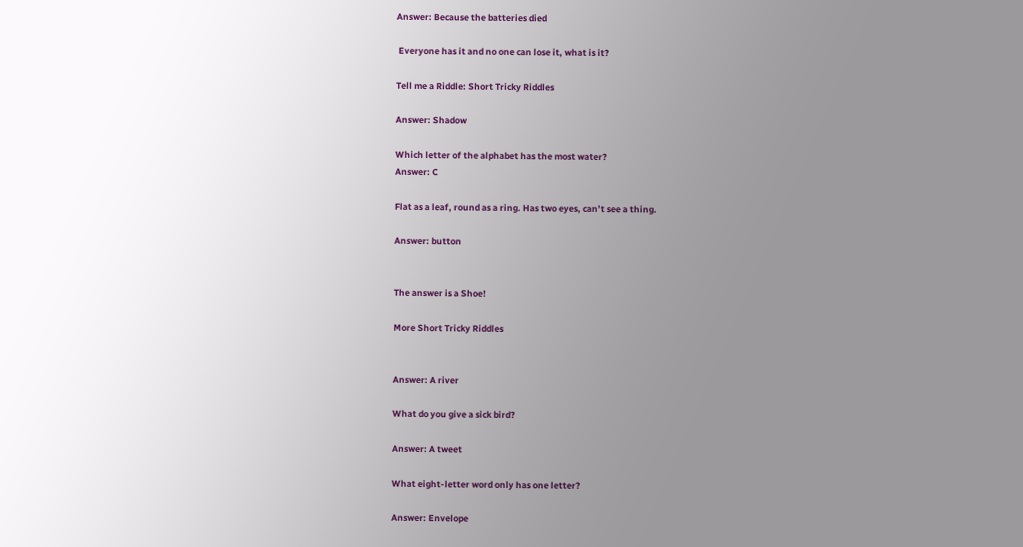Answer: Because the batteries died

 Everyone has it and no one can lose it, what is it?

Tell me a Riddle: Short Tricky Riddles

Answer: Shadow

Which letter of the alphabet has the most water?
Answer: C

Flat as a leaf, round as a ring. Has two eyes, can’t see a thing.

Answer: button


The answer is a Shoe!

More Short Tricky Riddles


Answer: A river

What do you give a sick bird?

Answer: A tweet

What eight-letter word only has one letter?

Answer: Envelope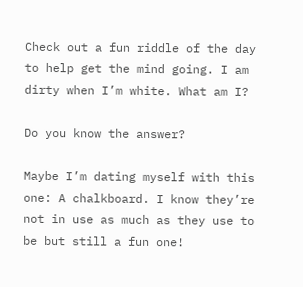Check out a fun riddle of the day to help get the mind going. I am dirty when I’m white. What am I?

Do you know the answer?

Maybe I’m dating myself with this one: A chalkboard. I know they’re not in use as much as they use to be but still a fun one!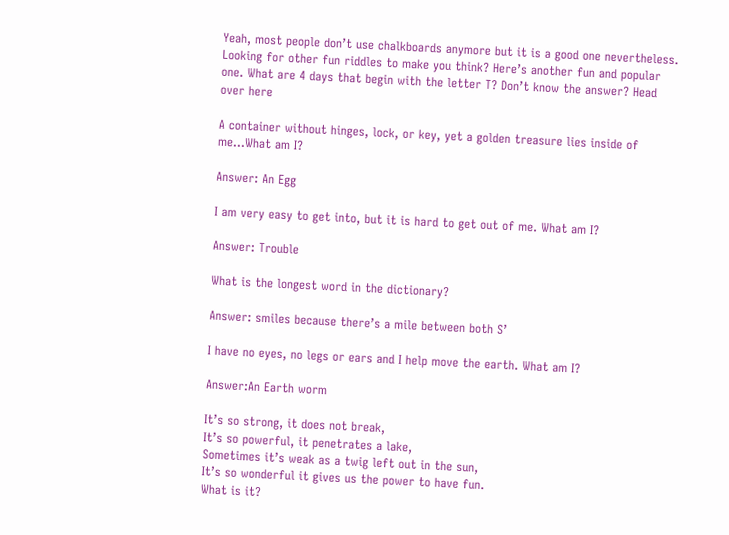Yeah, most people don’t use chalkboards anymore but it is a good one nevertheless. Looking for other fun riddles to make you think? Here’s another fun and popular one. What are 4 days that begin with the letter T? Don’t know the answer? Head over here

A container without hinges, lock, or key, yet a golden treasure lies inside of me…What am I?

Answer: An Egg

I am very easy to get into, but it is hard to get out of me. What am I?

Answer: Trouble

What is the longest word in the dictionary?

Answer: smiles because there’s a mile between both S’

I have no eyes, no legs or ears and I help move the earth. What am I?

Answer:An Earth worm

It’s so strong, it does not break,
It’s so powerful, it penetrates a lake,
Sometimes it’s weak as a twig left out in the sun,
It’s so wonderful it gives us the power to have fun.
What is it?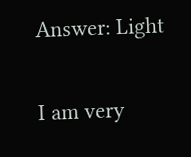Answer: Light

I am very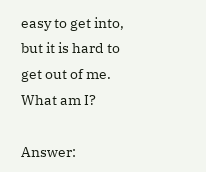easy to get into, but it is hard to get out of me. What am I?

Answer: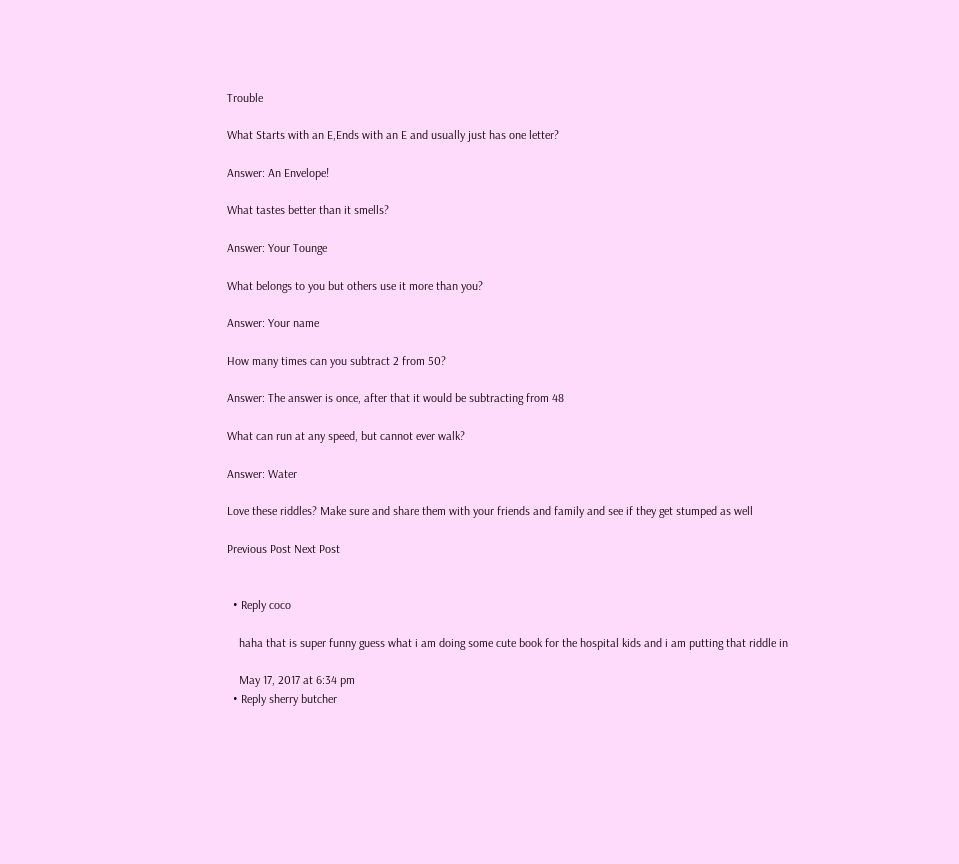Trouble

What Starts with an E,Ends with an E and usually just has one letter?

Answer: An Envelope!

What tastes better than it smells?

Answer: Your Tounge

What belongs to you but others use it more than you?

Answer: Your name

How many times can you subtract 2 from 50?

Answer: The answer is once, after that it would be subtracting from 48

What can run at any speed, but cannot ever walk?

Answer: Water

Love these riddles? Make sure and share them with your friends and family and see if they get stumped as well

Previous Post Next Post


  • Reply coco

    haha that is super funny guess what i am doing some cute book for the hospital kids and i am putting that riddle in

    May 17, 2017 at 6:34 pm
  • Reply sherry butcher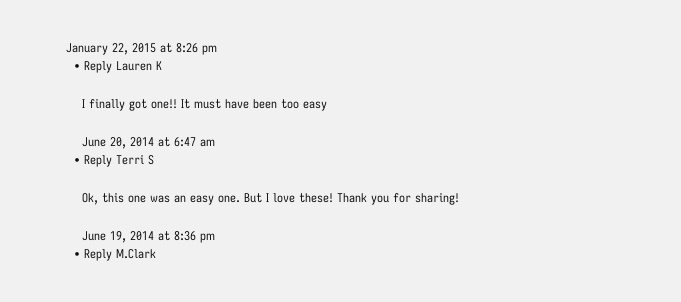January 22, 2015 at 8:26 pm
  • Reply Lauren K

    I finally got one!! It must have been too easy

    June 20, 2014 at 6:47 am
  • Reply Terri S

    Ok, this one was an easy one. But I love these! Thank you for sharing!

    June 19, 2014 at 8:36 pm
  • Reply M.Clark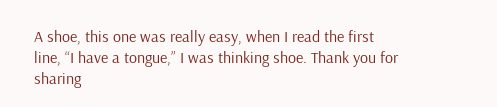A shoe, this one was really easy, when I read the first line, “I have a tongue,” I was thinking shoe. Thank you for sharing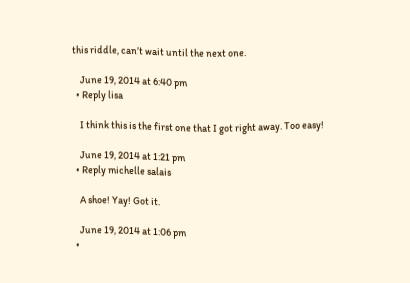this riddle, can’t wait until the next one.

    June 19, 2014 at 6:40 pm
  • Reply lisa

    I think this is the first one that I got right away. Too easy!

    June 19, 2014 at 1:21 pm
  • Reply michelle salais

    A shoe! Yay! Got it.

    June 19, 2014 at 1:06 pm
  •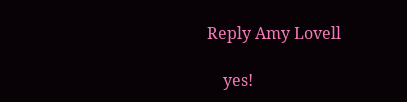Reply Amy Lovell

    yes!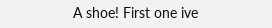A shoe! First one ive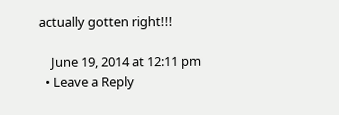actually gotten right!!!

    June 19, 2014 at 12:11 pm
  • Leave a Reply